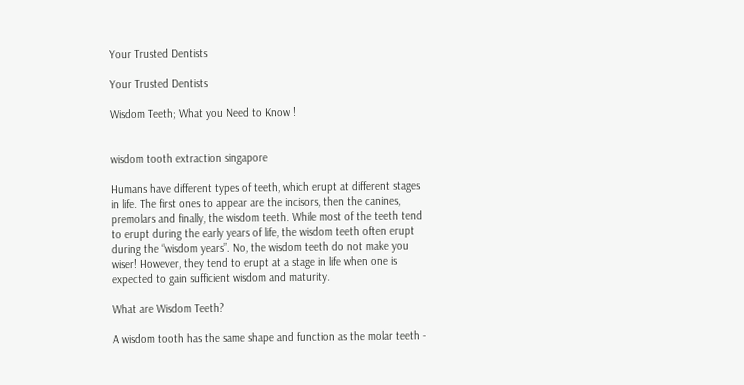Your Trusted Dentists

Your Trusted Dentists

Wisdom Teeth; What you Need to Know !


wisdom tooth extraction singapore

Humans have different types of teeth, which erupt at different stages in life. The first ones to appear are the incisors, then the canines, premolars and finally, the wisdom teeth. While most of the teeth tend to erupt during the early years of life, the wisdom teeth often erupt during the “wisdom years”. No, the wisdom teeth do not make you wiser! However, they tend to erupt at a stage in life when one is expected to gain sufficient wisdom and maturity.

What are Wisdom Teeth?

A wisdom tooth has the same shape and function as the molar teeth -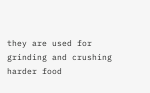they are used for grinding and crushing harder food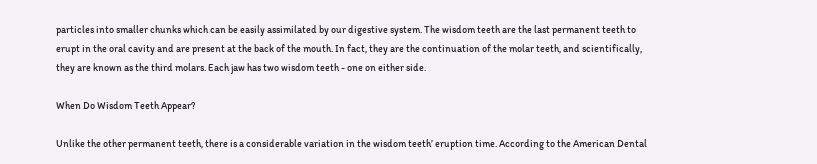particles into smaller chunks which can be easily assimilated by our digestive system. The wisdom teeth are the last permanent teeth to erupt in the oral cavity and are present at the back of the mouth. In fact, they are the continuation of the molar teeth, and scientifically, they are known as the third molars. Each jaw has two wisdom teeth - one on either side.

When Do Wisdom Teeth Appear?

Unlike the other permanent teeth, there is a considerable variation in the wisdom teeth’ eruption time. According to the American Dental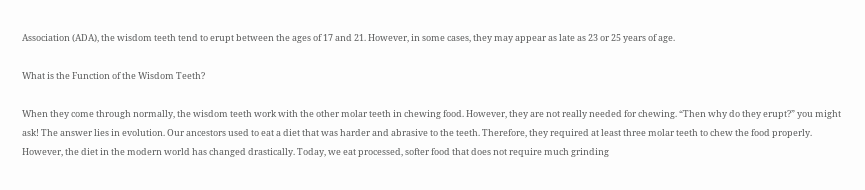Association (ADA), the wisdom teeth tend to erupt between the ages of 17 and 21. However, in some cases, they may appear as late as 23 or 25 years of age.

What is the Function of the Wisdom Teeth?

When they come through normally, the wisdom teeth work with the other molar teeth in chewing food. However, they are not really needed for chewing. “Then why do they erupt?” you might ask! The answer lies in evolution. Our ancestors used to eat a diet that was harder and abrasive to the teeth. Therefore, they required at least three molar teeth to chew the food properly. However, the diet in the modern world has changed drastically. Today, we eat processed, softer food that does not require much grinding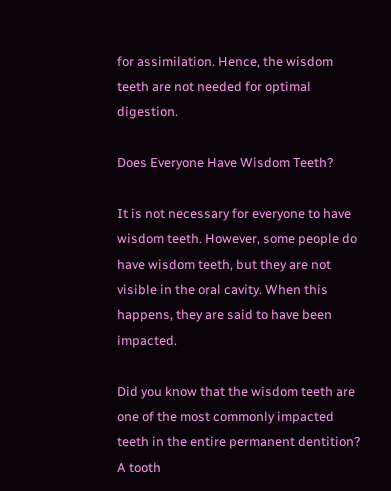for assimilation. Hence, the wisdom teeth are not needed for optimal digestion.

Does Everyone Have Wisdom Teeth?

It is not necessary for everyone to have wisdom teeth. However, some people do have wisdom teeth, but they are not visible in the oral cavity. When this happens, they are said to have been impacted.

Did you know that the wisdom teeth are one of the most commonly impacted teeth in the entire permanent dentition? A tooth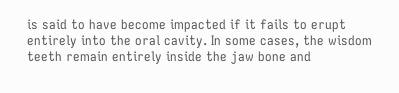is said to have become impacted if it fails to erupt entirely into the oral cavity. In some cases, the wisdom teeth remain entirely inside the jaw bone and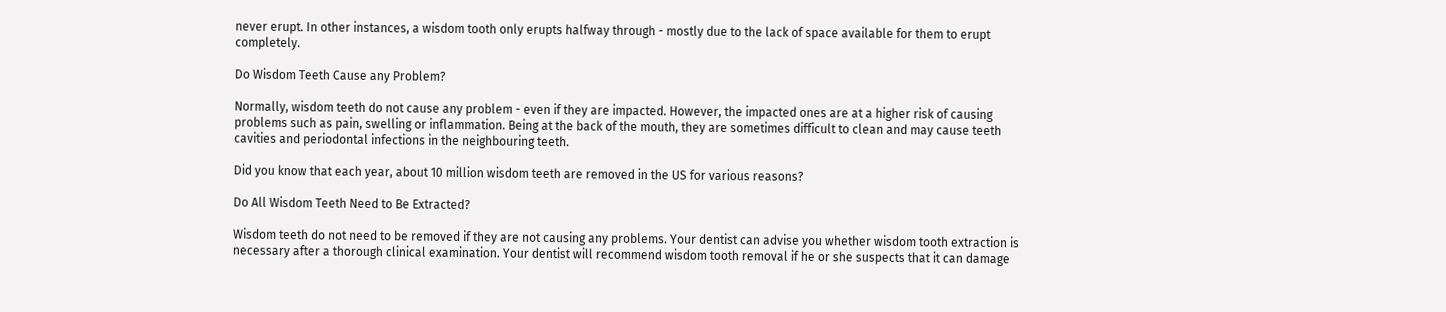never erupt. In other instances, a wisdom tooth only erupts halfway through - mostly due to the lack of space available for them to erupt completely.

Do Wisdom Teeth Cause any Problem?

Normally, wisdom teeth do not cause any problem - even if they are impacted. However, the impacted ones are at a higher risk of causing problems such as pain, swelling or inflammation. Being at the back of the mouth, they are sometimes difficult to clean and may cause teeth cavities and periodontal infections in the neighbouring teeth.

Did you know that each year, about 10 million wisdom teeth are removed in the US for various reasons?

Do All Wisdom Teeth Need to Be Extracted?

Wisdom teeth do not need to be removed if they are not causing any problems. Your dentist can advise you whether wisdom tooth extraction is necessary after a thorough clinical examination. Your dentist will recommend wisdom tooth removal if he or she suspects that it can damage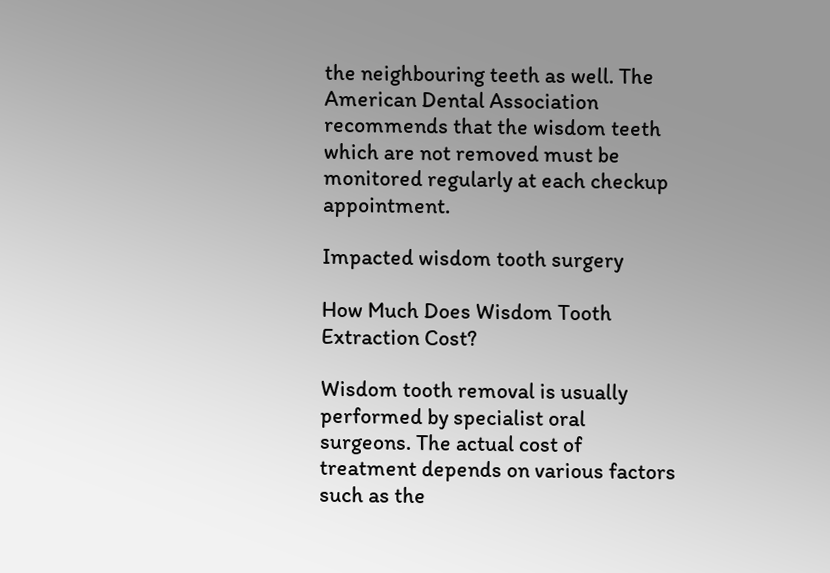the neighbouring teeth as well. The American Dental Association recommends that the wisdom teeth which are not removed must be monitored regularly at each checkup appointment.

Impacted wisdom tooth surgery

How Much Does Wisdom Tooth Extraction Cost?

Wisdom tooth removal is usually performed by specialist oral surgeons. The actual cost of treatment depends on various factors such as the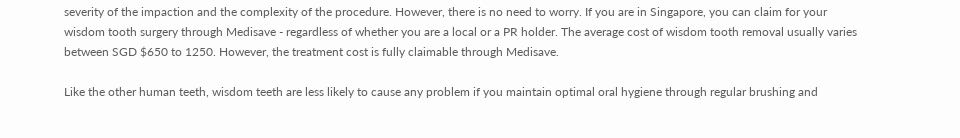severity of the impaction and the complexity of the procedure. However, there is no need to worry. If you are in Singapore, you can claim for your wisdom tooth surgery through Medisave - regardless of whether you are a local or a PR holder. The average cost of wisdom tooth removal usually varies between SGD $650 to 1250. However, the treatment cost is fully claimable through Medisave.

Like the other human teeth, wisdom teeth are less likely to cause any problem if you maintain optimal oral hygiene through regular brushing and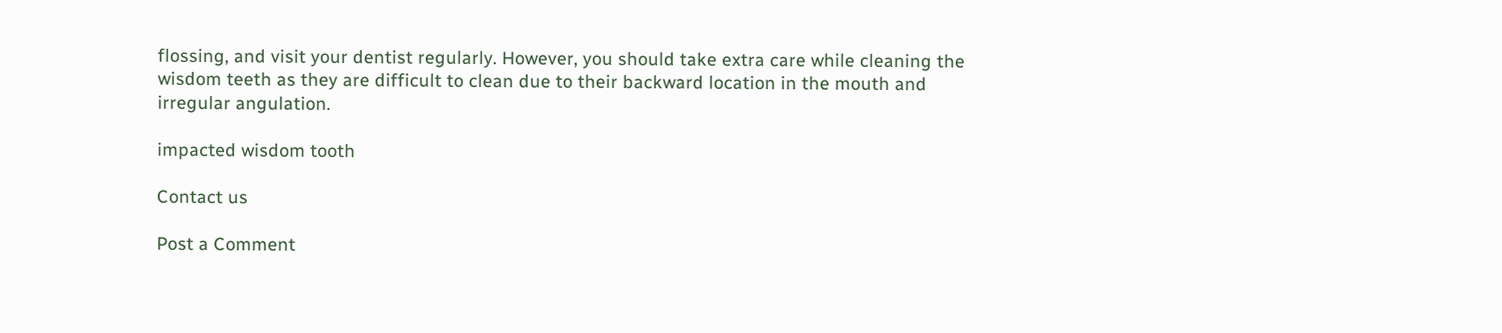flossing, and visit your dentist regularly. However, you should take extra care while cleaning the wisdom teeth as they are difficult to clean due to their backward location in the mouth and irregular angulation.

impacted wisdom tooth

Contact us

Post a Comment